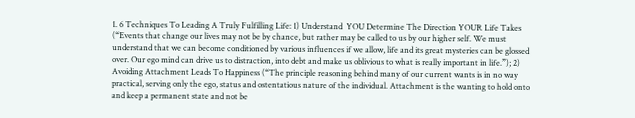1. 6 Techniques To Leading A Truly Fulfilling Life: 1) Understand  YOU Determine The Direction YOUR Life Takes (“Events that change our lives may not be by chance, but rather may be called to us by our higher self. We must understand that we can become conditioned by various influences if we allow, life and its great mysteries can be glossed over. Our ego mind can drive us to distraction, into debt and make us oblivious to what is really important in life.”); 2) Avoiding Attachment Leads To Happiness (“The principle reasoning behind many of our current wants is in no way practical, serving only the ego, status and ostentatious nature of the individual. Attachment is the wanting to hold onto and keep a permanent state and not be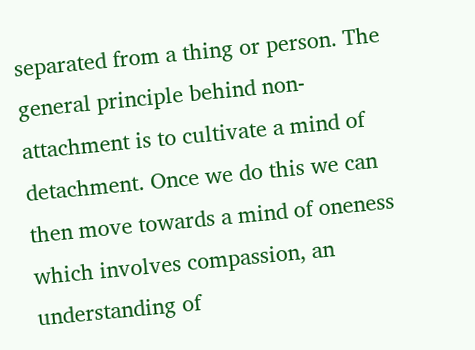separated from a thing or person. The general principle behind non-attachment is to cultivate a mind of detachment. Once we do this we can then move towards a mind of oneness which involves compassion, an understanding of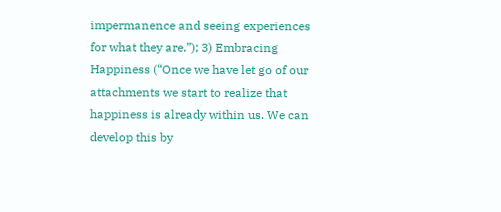impermanence and seeing experiences for what they are.”); 3) Embracing Happiness (“Once we have let go of our attachments we start to realize that happiness is already within us. We can develop this by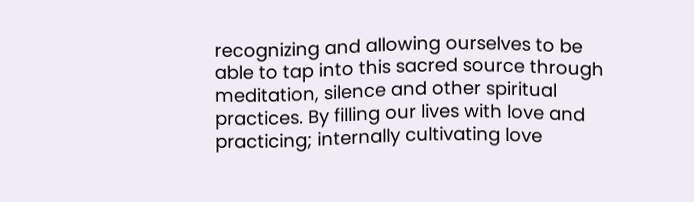recognizing and allowing ourselves to be able to tap into this sacred source through meditation, silence and other spiritual practices. By filling our lives with love and practicing; internally cultivating love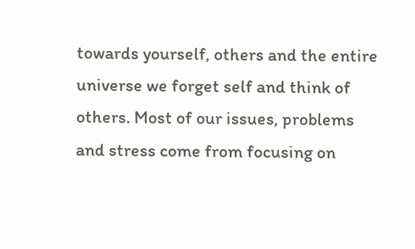towards yourself, others and the entire universe we forget self and think of others. Most of our issues, problems and stress come from focusing on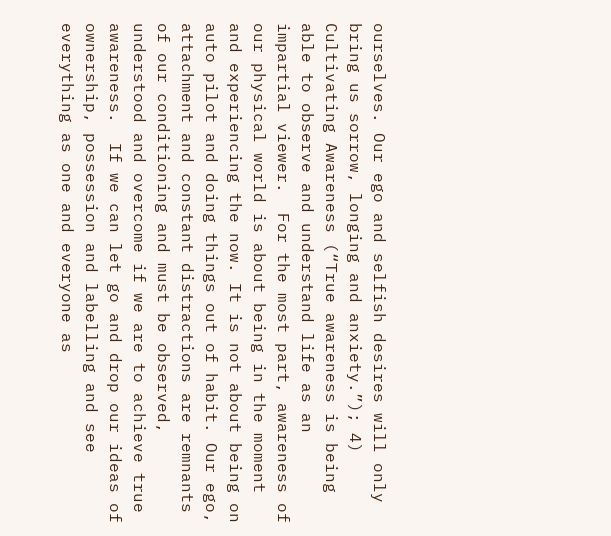ourselves. Our ego and selfish desires will only bring us sorrow, longing and anxiety.”); 4) Cultivating Awareness (“True awareness is being able to observe and understand life as an impartial viewer.  For the most part, awareness of our physical world is about being in the moment and experiencing the now. It is not about being on auto pilot and doing things out of habit. Our ego, attachment and constant distractions are remnants of our conditioning and must be observed, understood and overcome if we are to achieve true awareness.  If we can let go and drop our ideas of ownership, possession and labelling and see everything as one and everyone as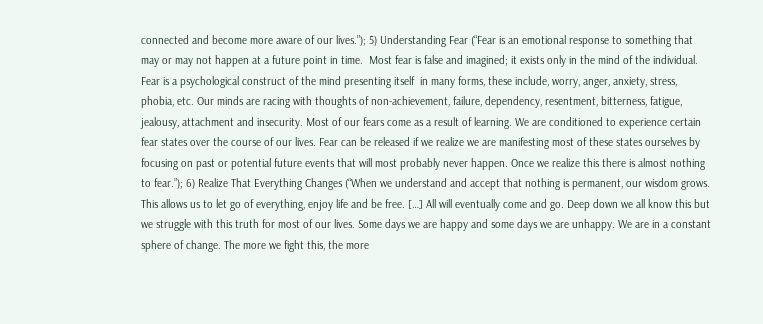connected and become more aware of our lives.”); 5) Understanding Fear (“Fear is an emotional response to something that may or may not happen at a future point in time.  Most fear is false and imagined; it exists only in the mind of the individual. Fear is a psychological construct of the mind presenting itself  in many forms, these include, worry, anger, anxiety, stress, phobia, etc. Our minds are racing with thoughts of non-achievement, failure, dependency, resentment, bitterness, fatigue,  jealousy, attachment and insecurity. Most of our fears come as a result of learning. We are conditioned to experience certain fear states over the course of our lives. Fear can be released if we realize we are manifesting most of these states ourselves by focusing on past or potential future events that will most probably never happen. Once we realize this there is almost nothing to fear.”); 6) Realize That Everything Changes (“When we understand and accept that nothing is permanent, our wisdom grows. This allows us to let go of everything, enjoy life and be free. […] All will eventually come and go. Deep down we all know this but we struggle with this truth for most of our lives. Some days we are happy and some days we are unhappy. We are in a constant sphere of change. The more we fight this, the more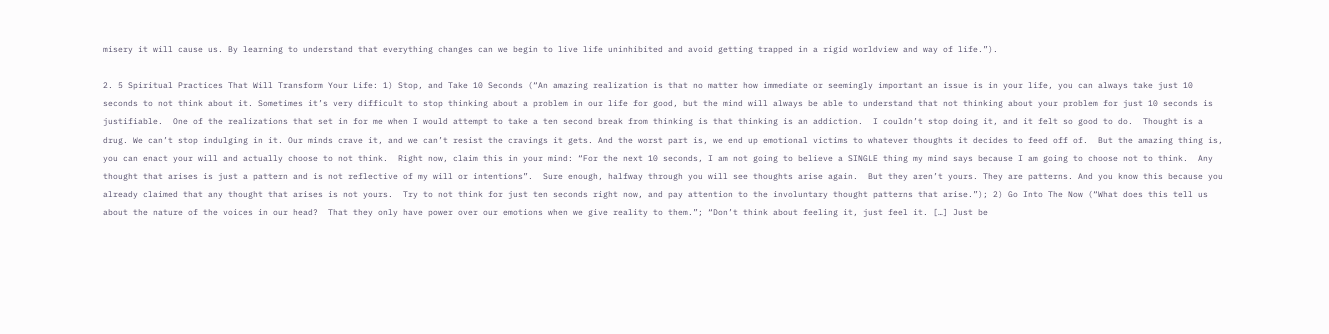misery it will cause us. By learning to understand that everything changes can we begin to live life uninhibited and avoid getting trapped in a rigid worldview and way of life.”).

2. 5 Spiritual Practices That Will Transform Your Life: 1) Stop, and Take 10 Seconds (“An amazing realization is that no matter how immediate or seemingly important an issue is in your life, you can always take just 10 seconds to not think about it. Sometimes it’s very difficult to stop thinking about a problem in our life for good, but the mind will always be able to understand that not thinking about your problem for just 10 seconds is justifiable.  One of the realizations that set in for me when I would attempt to take a ten second break from thinking is that thinking is an addiction.  I couldn’t stop doing it, and it felt so good to do.  Thought is a drug. We can’t stop indulging in it. Our minds crave it, and we can’t resist the cravings it gets. And the worst part is, we end up emotional victims to whatever thoughts it decides to feed off of.  But the amazing thing is, you can enact your will and actually choose to not think.  Right now, claim this in your mind: “For the next 10 seconds, I am not going to believe a SINGLE thing my mind says because I am going to choose not to think.  Any thought that arises is just a pattern and is not reflective of my will or intentions”.  Sure enough, halfway through you will see thoughts arise again.  But they aren’t yours. They are patterns. And you know this because you already claimed that any thought that arises is not yours.  Try to not think for just ten seconds right now, and pay attention to the involuntary thought patterns that arise.”); 2) Go Into The Now (“What does this tell us about the nature of the voices in our head?  That they only have power over our emotions when we give reality to them.”; “Don’t think about feeling it, just feel it. […] Just be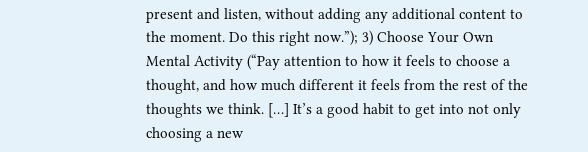present and listen, without adding any additional content to the moment. Do this right now.”); 3) Choose Your Own Mental Activity (“Pay attention to how it feels to choose a thought, and how much different it feels from the rest of the thoughts we think. […] It’s a good habit to get into not only choosing a new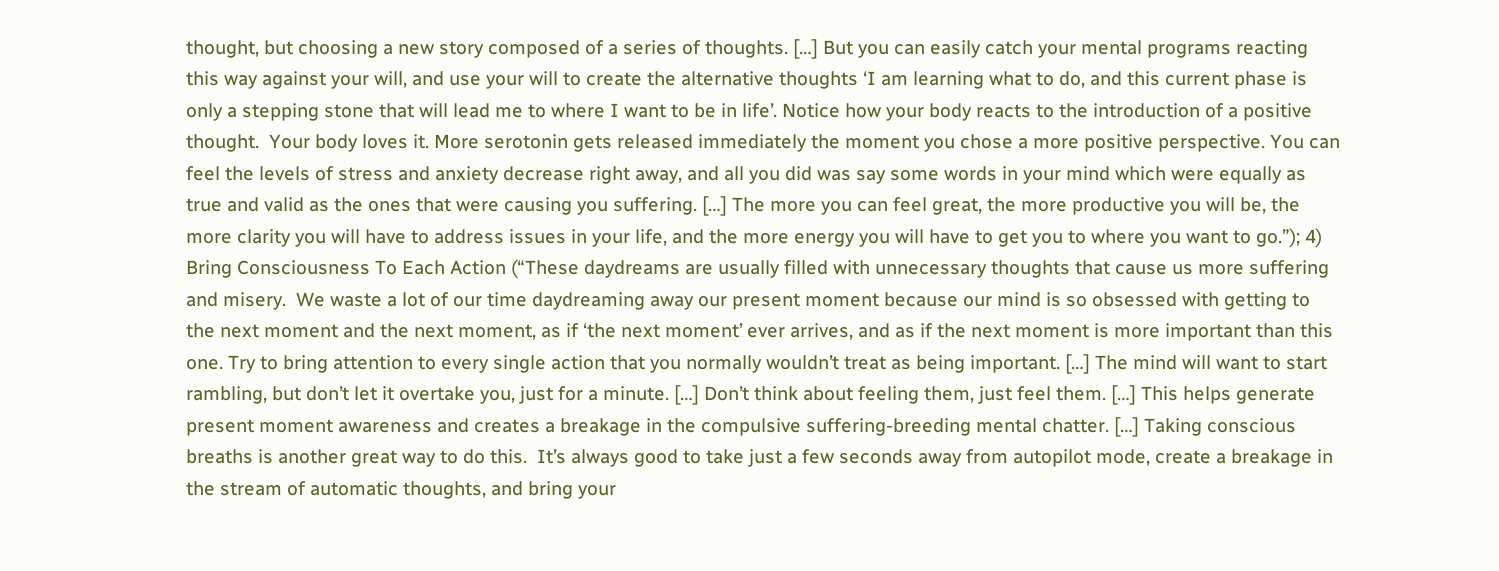thought, but choosing a new story composed of a series of thoughts. […] But you can easily catch your mental programs reacting this way against your will, and use your will to create the alternative thoughts ‘I am learning what to do, and this current phase is only a stepping stone that will lead me to where I want to be in life’. Notice how your body reacts to the introduction of a positive thought.  Your body loves it. More serotonin gets released immediately the moment you chose a more positive perspective. You can feel the levels of stress and anxiety decrease right away, and all you did was say some words in your mind which were equally as true and valid as the ones that were causing you suffering. […] The more you can feel great, the more productive you will be, the more clarity you will have to address issues in your life, and the more energy you will have to get you to where you want to go.”); 4) Bring Consciousness To Each Action (“These daydreams are usually filled with unnecessary thoughts that cause us more suffering and misery.  We waste a lot of our time daydreaming away our present moment because our mind is so obsessed with getting to the next moment and the next moment, as if ‘the next moment’ ever arrives, and as if the next moment is more important than this one. Try to bring attention to every single action that you normally wouldn’t treat as being important. […] The mind will want to start rambling, but don’t let it overtake you, just for a minute. […] Don’t think about feeling them, just feel them. […] This helps generate present moment awareness and creates a breakage in the compulsive suffering-breeding mental chatter. […] Taking conscious breaths is another great way to do this.  It’s always good to take just a few seconds away from autopilot mode, create a breakage in the stream of automatic thoughts, and bring your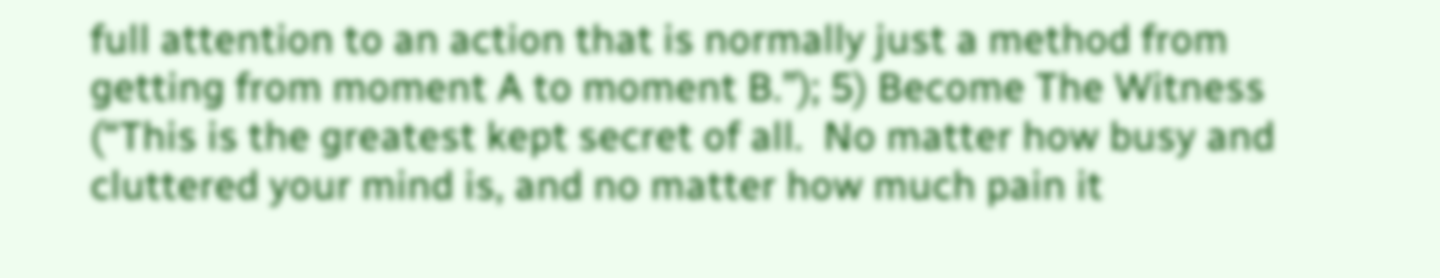full attention to an action that is normally just a method from getting from moment A to moment B.”); 5) Become The Witness (“This is the greatest kept secret of all.  No matter how busy and cluttered your mind is, and no matter how much pain it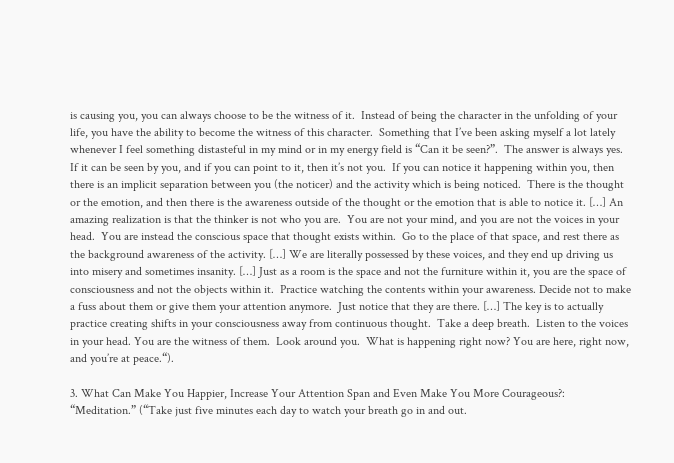is causing you, you can always choose to be the witness of it.  Instead of being the character in the unfolding of your life, you have the ability to become the witness of this character.  Something that I’ve been asking myself a lot lately whenever I feel something distasteful in my mind or in my energy field is “Can it be seen?”.  The answer is always yes.  If it can be seen by you, and if you can point to it, then it’s not you.  If you can notice it happening within you, then there is an implicit separation between you (the noticer) and the activity which is being noticed.  There is the thought or the emotion, and then there is the awareness outside of the thought or the emotion that is able to notice it. […] An amazing realization is that the thinker is not who you are.  You are not your mind, and you are not the voices in your head.  You are instead the conscious space that thought exists within.  Go to the place of that space, and rest there as the background awareness of the activity. […] We are literally possessed by these voices, and they end up driving us into misery and sometimes insanity. […] Just as a room is the space and not the furniture within it, you are the space of consciousness and not the objects within it.  Practice watching the contents within your awareness. Decide not to make a fuss about them or give them your attention anymore.  Just notice that they are there. […] The key is to actually practice creating shifts in your consciousness away from continuous thought.  Take a deep breath.  Listen to the voices in your head. You are the witness of them.  Look around you.  What is happening right now? You are here, right now, and you’re at peace.“).

3. What Can Make You Happier, Increase Your Attention Span and Even Make You More Courageous?: “Meditation.” (“Take just five minutes each day to watch your breath go in and out.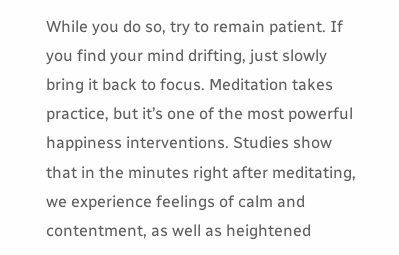While you do so, try to remain patient. If you find your mind drifting, just slowly bring it back to focus. Meditation takes practice, but it’s one of the most powerful happiness interventions. Studies show that in the minutes right after meditating, we experience feelings of calm and contentment, as well as heightened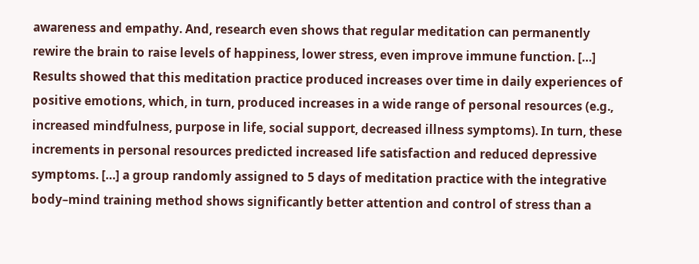awareness and empathy. And, research even shows that regular meditation can permanently rewire the brain to raise levels of happiness, lower stress, even improve immune function. […] Results showed that this meditation practice produced increases over time in daily experiences of positive emotions, which, in turn, produced increases in a wide range of personal resources (e.g., increased mindfulness, purpose in life, social support, decreased illness symptoms). In turn, these increments in personal resources predicted increased life satisfaction and reduced depressive symptoms. […] a group randomly assigned to 5 days of meditation practice with the integrative body–mind training method shows significantly better attention and control of stress than a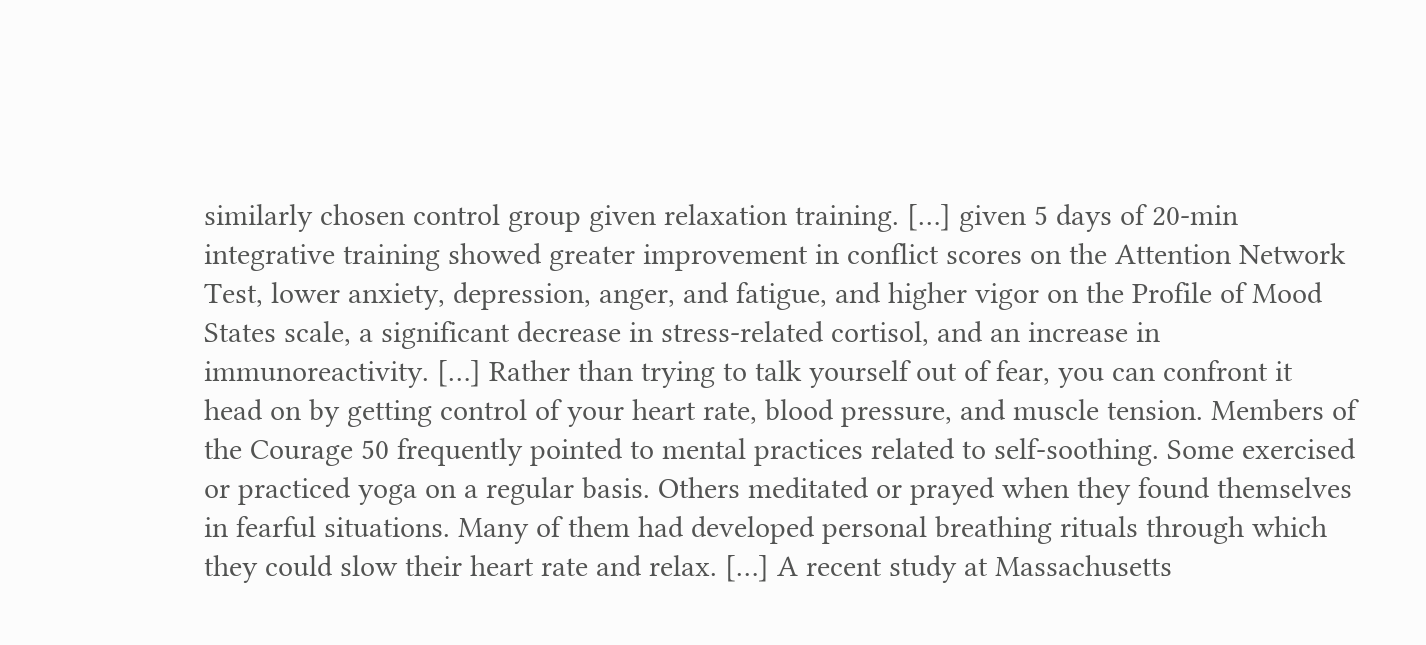similarly chosen control group given relaxation training. […] given 5 days of 20-min integrative training showed greater improvement in conflict scores on the Attention Network Test, lower anxiety, depression, anger, and fatigue, and higher vigor on the Profile of Mood States scale, a significant decrease in stress-related cortisol, and an increase in immunoreactivity. […] Rather than trying to talk yourself out of fear, you can confront it head on by getting control of your heart rate, blood pressure, and muscle tension. Members of the Courage 50 frequently pointed to mental practices related to self-soothing. Some exercised or practiced yoga on a regular basis. Others meditated or prayed when they found themselves in fearful situations. Many of them had developed personal breathing rituals through which they could slow their heart rate and relax. […] A recent study at Massachusetts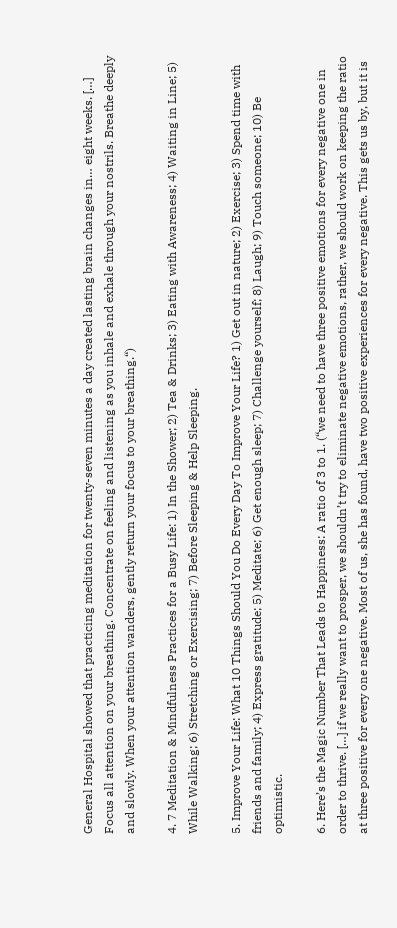General Hospital showed that practicing meditation for twenty-seven minutes a day created lasting brain changes in… eight weeks. […] Focus all attention on your breathing. Concentrate on feeling and listening as you inhale and exhale through your nostrils. Breathe deeply and slowly. When your attention wanders, gently return your focus to your breathing.“)

4. 7 Meditation & Mindfulness Practices for a Busy Life: 1) In the Shower; 2) Tea & Drinks; 3) Eating with Awareness; 4) Waiting in Line; 5) While Walking; 6) Stretching or Exercising; 7) Before Sleeping & Help Sleeping.

5. Improve Your Life: What 10 Things Should You Do Every Day To Improve Your Life? 1) Get out in nature; 2) Exercise; 3) Spend time with friends and family; 4) Express gratitude; 5) Meditate; 6) Get enough sleep; 7) Challenge yourself; 8) Laugh; 9) Touch someone; 10) Be optimistic.

6. Here’s the Magic Number That Leads to Happiness: A ratio of 3 to 1. (“we need to have three positive emotions for every negative one in order to thrive. […] if we really want to prosper, we shouldn’t try to eliminate negative emotions, rather, we should work on keeping the ratio at three positive for every one negative. Most of us, she has found, have two positive experiences for every negative. This gets us by, but it is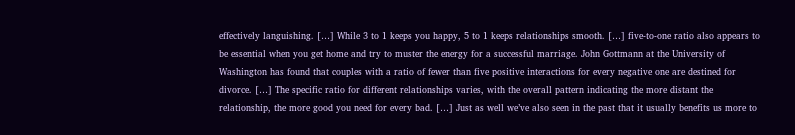effectively languishing. […] While 3 to 1 keeps you happy, 5 to 1 keeps relationships smooth. […] five-to-one ratio also appears to be essential when you get home and try to muster the energy for a successful marriage. John Gottmann at the University of Washington has found that couples with a ratio of fewer than five positive interactions for every negative one are destined for divorce. […] The specific ratio for different relationships varies, with the overall pattern indicating the more distant the relationship, the more good you need for every bad. […] Just as well we’ve also seen in the past that it usually benefits us more to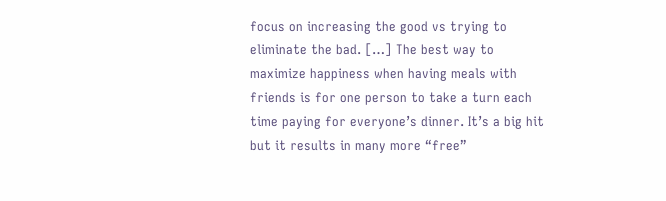focus on increasing the good vs trying to eliminate the bad. […] The best way to maximize happiness when having meals with friends is for one person to take a turn each time paying for everyone’s dinner. It’s a big hit but it results in many more “free”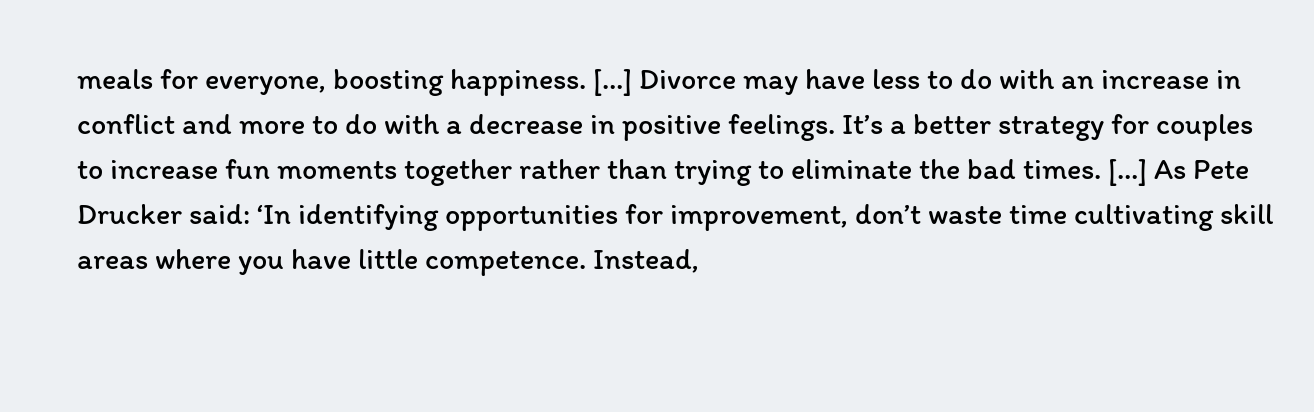meals for everyone, boosting happiness. […] Divorce may have less to do with an increase in conflict and more to do with a decrease in positive feelings. It’s a better strategy for couples to increase fun moments together rather than trying to eliminate the bad times. […] As Pete Drucker said: ‘In identifying opportunities for improvement, don’t waste time cultivating skill areas where you have little competence. Instead,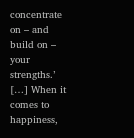concentrate on – and build on – your strengths.’ […] When it comes to happiness,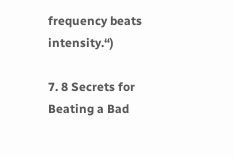frequency beats intensity.“)

7. 8 Secrets for Beating a Bad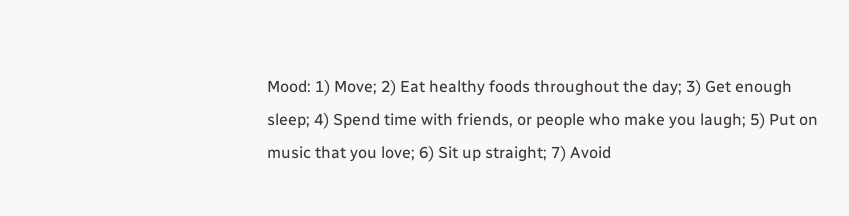Mood: 1) Move; 2) Eat healthy foods throughout the day; 3) Get enough sleep; 4) Spend time with friends, or people who make you laugh; 5) Put on music that you love; 6) Sit up straight; 7) Avoid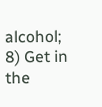alcohol; 8) Get in the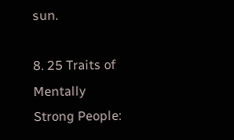sun.

8. 25 Traits of Mentally Strong People: